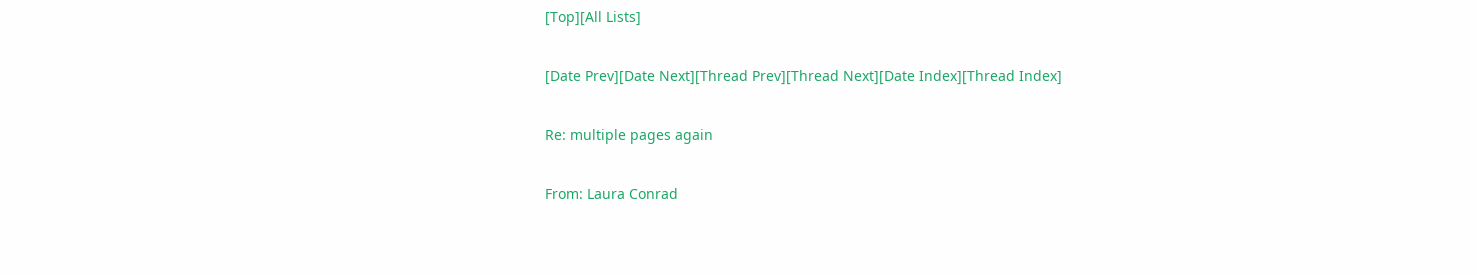[Top][All Lists]

[Date Prev][Date Next][Thread Prev][Thread Next][Date Index][Thread Index]

Re: multiple pages again

From: Laura Conrad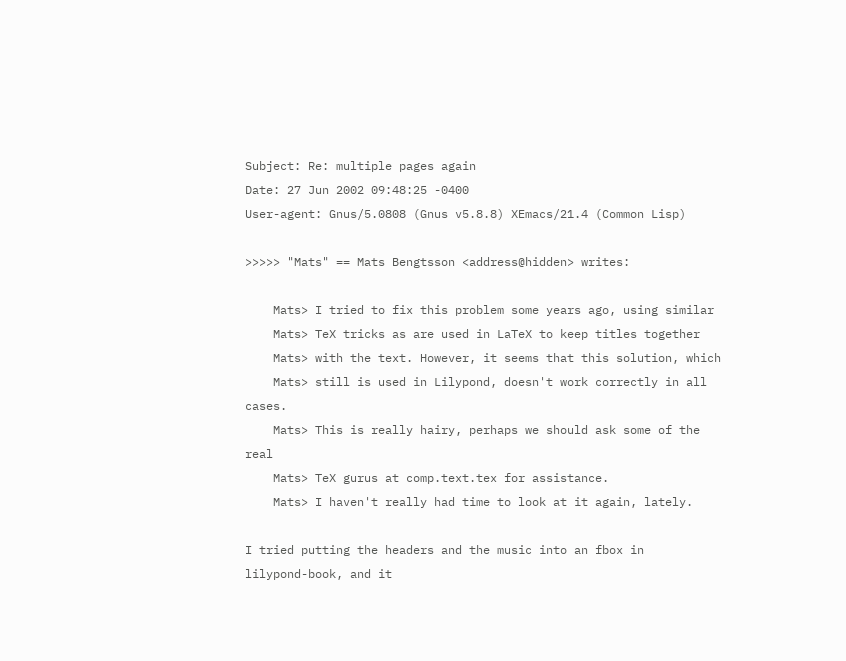Subject: Re: multiple pages again
Date: 27 Jun 2002 09:48:25 -0400
User-agent: Gnus/5.0808 (Gnus v5.8.8) XEmacs/21.4 (Common Lisp)

>>>>> "Mats" == Mats Bengtsson <address@hidden> writes:

    Mats> I tried to fix this problem some years ago, using similar
    Mats> TeX tricks as are used in LaTeX to keep titles together
    Mats> with the text. However, it seems that this solution, which
    Mats> still is used in Lilypond, doesn't work correctly in all cases.
    Mats> This is really hairy, perhaps we should ask some of the real
    Mats> TeX gurus at comp.text.tex for assistance.
    Mats> I haven't really had time to look at it again, lately.

I tried putting the headers and the music into an fbox in
lilypond-book, and it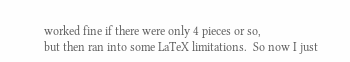worked fine if there were only 4 pieces or so,
but then ran into some LaTeX limitations.  So now I just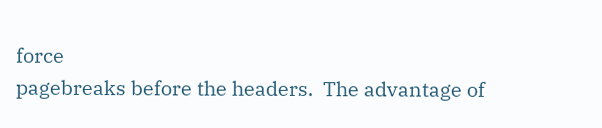force
pagebreaks before the headers.  The advantage of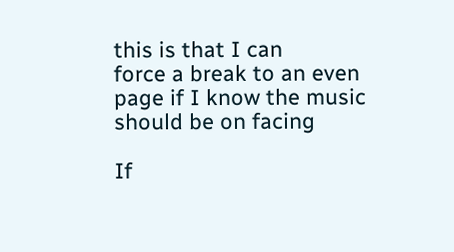this is that I can
force a break to an even page if I know the music should be on facing

If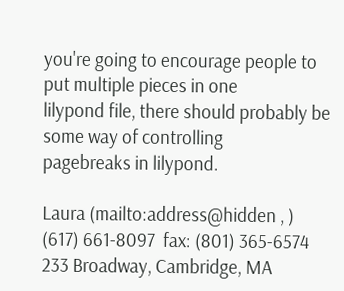you're going to encourage people to put multiple pieces in one
lilypond file, there should probably be some way of controlling
pagebreaks in lilypond.

Laura (mailto:address@hidden , )
(617) 661-8097  fax: (801) 365-6574
233 Broadway, Cambridge, MA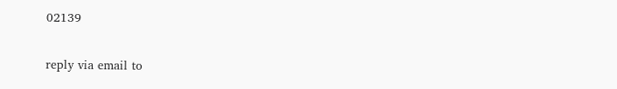02139

reply via email to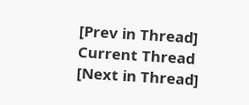[Prev in Thread] Current Thread [Next in Thread]